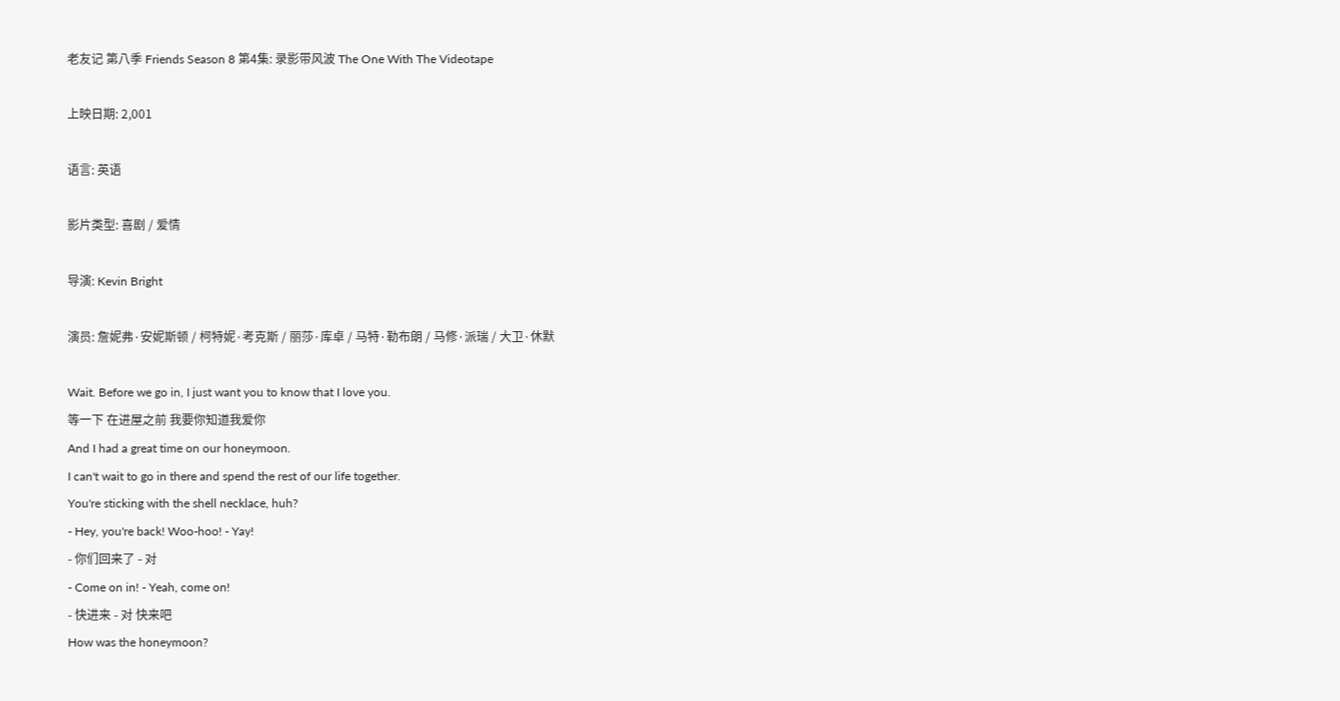老友记 第八季 Friends Season 8 第4集: 录影带风波 The One With The Videotape

上映日期: 2,001

语言: 英语

影片类型: 喜剧 / 爱情

导演: Kevin Bright

演员: 詹妮弗·安妮斯顿 / 柯特妮·考克斯 / 丽莎·库卓 / 马特·勒布朗 / 马修·派瑞 / 大卫·休默

Wait. Before we go in, I just want you to know that I love you.
等一下 在进屋之前 我要你知道我爱你
And I had a great time on our honeymoon.
I can't wait to go in there and spend the rest of our life together.
You're sticking with the shell necklace, huh?
- Hey, you're back! Woo-hoo! - Yay!
- 你们回来了 - 对
- Come on in! - Yeah, come on!
- 快进来 - 对 快来吧
How was the honeymoon?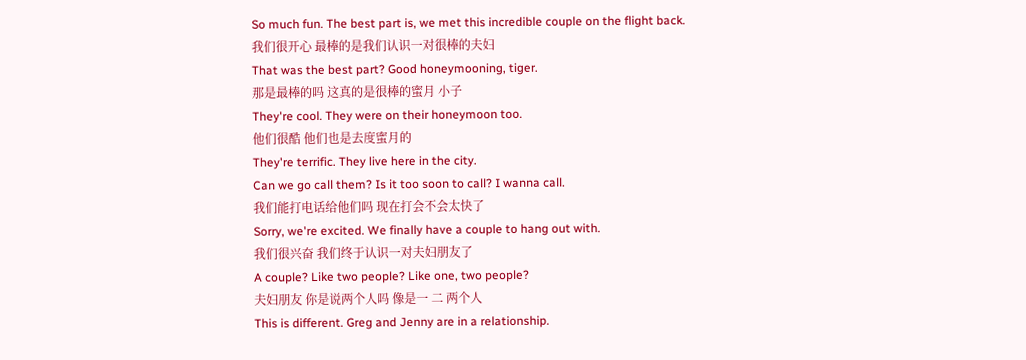So much fun. The best part is, we met this incredible couple on the flight back.
我们很开心 最棒的是我们认识一对很棒的夫妇
That was the best part? Good honeymooning, tiger.
那是最棒的吗 这真的是很棒的蜜月 小子
They're cool. They were on their honeymoon too.
他们很酷 他们也是去度蜜月的
They're terrific. They live here in the city.
Can we go call them? Is it too soon to call? I wanna call.
我们能打电话给他们吗 现在打会不会太快了
Sorry, we're excited. We finally have a couple to hang out with.
我们很兴奋 我们终于认识一对夫妇朋友了
A couple? Like two people? Like one, two people?
夫妇朋友 你是说两个人吗 像是一 二 两个人
This is different. Greg and Jenny are in a relationship.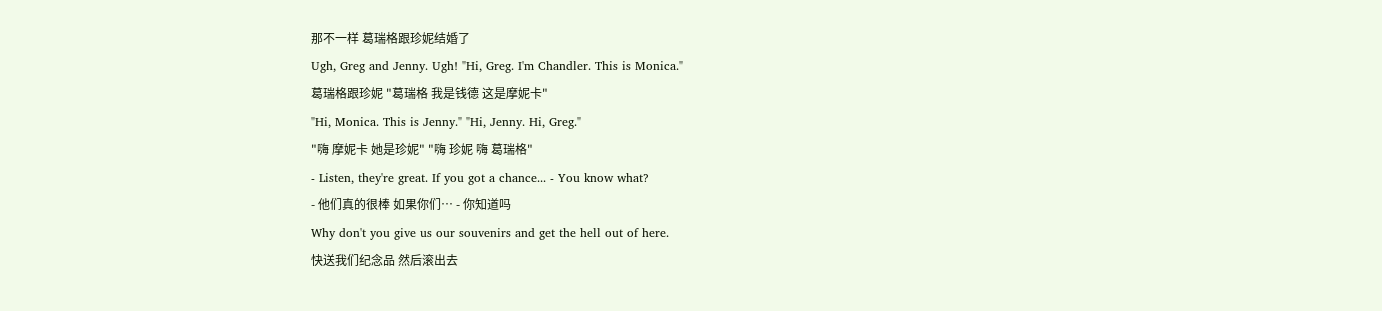那不一样 葛瑞格跟珍妮结婚了
Ugh, Greg and Jenny. Ugh! "Hi, Greg. I'm Chandler. This is Monica."
葛瑞格跟珍妮 "葛瑞格 我是钱德 这是摩妮卡"
"Hi, Monica. This is Jenny." "Hi, Jenny. Hi, Greg."
"嗨 摩妮卡 她是珍妮" "嗨 珍妮 嗨 葛瑞格"
- Listen, they're great. If you got a chance... - You know what?
- 他们真的很棒 如果你们… - 你知道吗
Why don't you give us our souvenirs and get the hell out of here.
快送我们纪念品 然后滚出去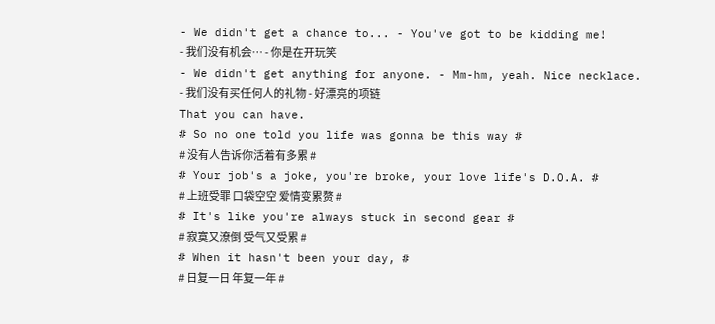- We didn't get a chance to... - You've got to be kidding me!
- 我们没有机会… - 你是在开玩笑
- We didn't get anything for anyone. - Mm-hm, yeah. Nice necklace.
- 我们没有买任何人的礼物 - 好漂亮的项链
That you can have.
# So no one told you life was gonna be this way #
# 没有人告诉你活着有多累 #
# Your job's a joke, you're broke, your love life's D.O.A. #
# 上班受罪 口袋空空 爱情变累赘 #
# It's like you're always stuck in second gear #
# 寂寞又潦倒 受气又受累 #
# When it hasn't been your day, #
# 日复一日 年复一年 #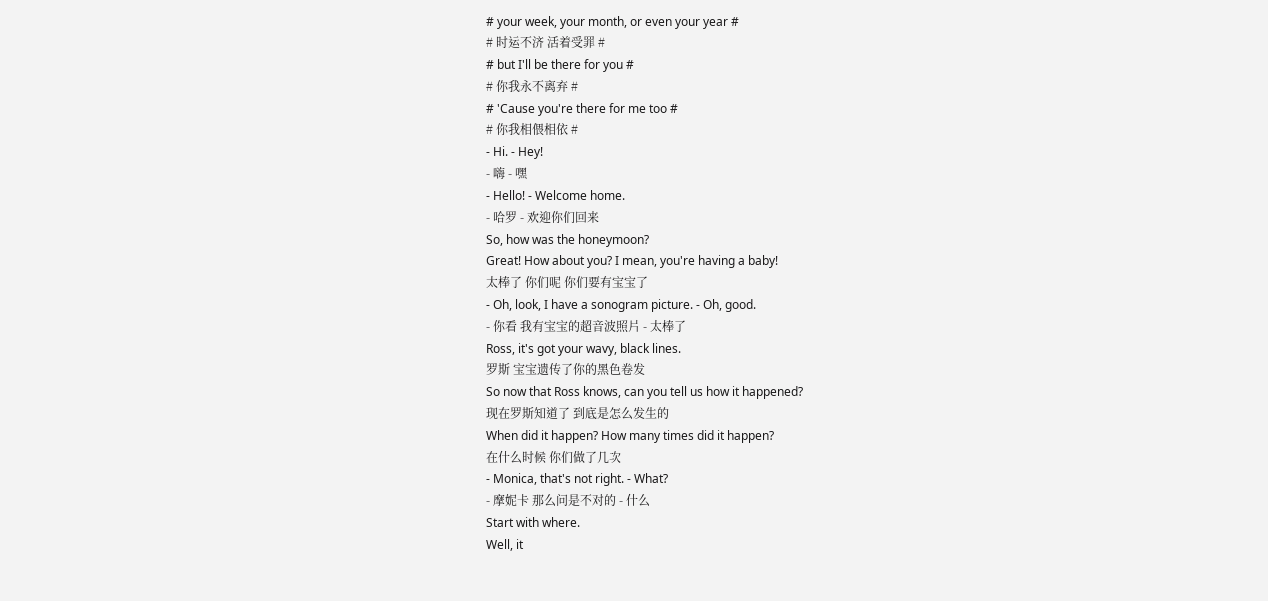# your week, your month, or even your year #
# 时运不济 活着受罪 #
# but I'll be there for you #
# 你我永不离弃 #
# 'Cause you're there for me too #
# 你我相偎相依 #
- Hi. - Hey!
- 嗨 - 嘿
- Hello! - Welcome home.
- 哈罗 - 欢迎你们回来
So, how was the honeymoon?
Great! How about you? I mean, you're having a baby!
太棒了 你们呢 你们要有宝宝了
- Oh, look, I have a sonogram picture. - Oh, good.
- 你看 我有宝宝的超音波照片 - 太棒了
Ross, it's got your wavy, black lines.
罗斯 宝宝遗传了你的黑色卷发
So now that Ross knows, can you tell us how it happened?
现在罗斯知道了 到底是怎么发生的
When did it happen? How many times did it happen?
在什么时候 你们做了几次
- Monica, that's not right. - What?
- 摩妮卡 那么问是不对的 - 什么
Start with where.
Well, it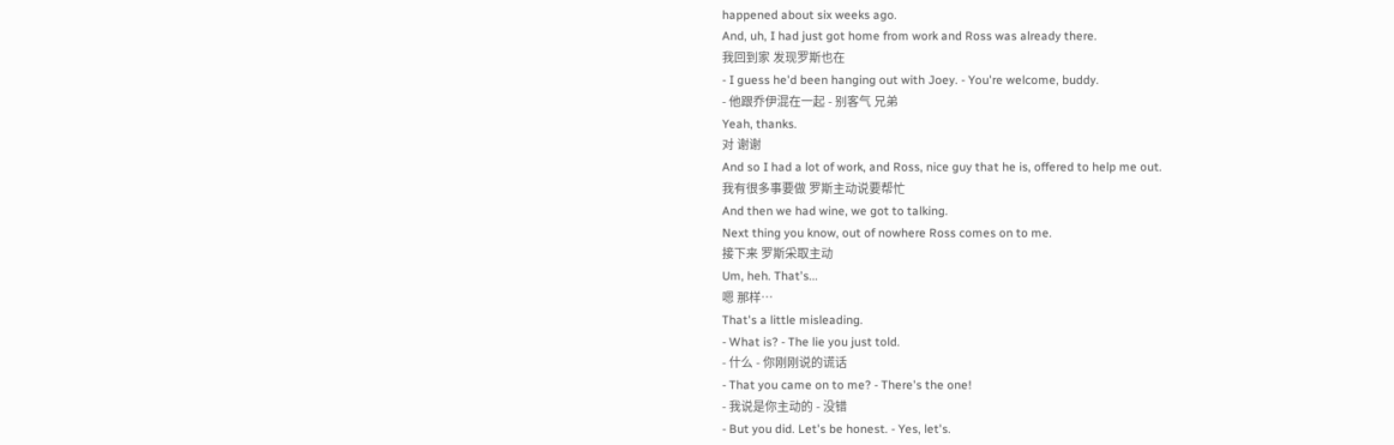happened about six weeks ago.
And, uh, I had just got home from work and Ross was already there.
我回到家 发现罗斯也在
- I guess he'd been hanging out with Joey. - You're welcome, buddy.
- 他跟乔伊混在一起 - 别客气 兄弟
Yeah, thanks.
对 谢谢
And so I had a lot of work, and Ross, nice guy that he is, offered to help me out.
我有很多事要做 罗斯主动说要帮忙
And then we had wine, we got to talking.
Next thing you know, out of nowhere Ross comes on to me.
接下来 罗斯采取主动
Um, heh. That's...
嗯 那样…
That's a little misleading.
- What is? - The lie you just told.
- 什么 - 你刚刚说的谎话
- That you came on to me? - There's the one!
- 我说是你主动的 - 没错
- But you did. Let's be honest. - Yes, let's.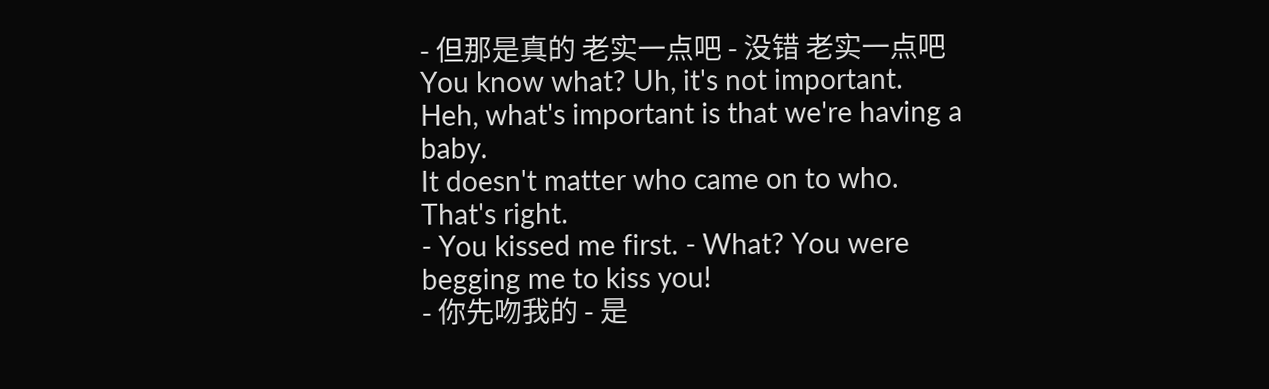- 但那是真的 老实一点吧 - 没错 老实一点吧
You know what? Uh, it's not important.
Heh, what's important is that we're having a baby.
It doesn't matter who came on to who.
That's right.
- You kissed me first. - What? You were begging me to kiss you!
- 你先吻我的 - 是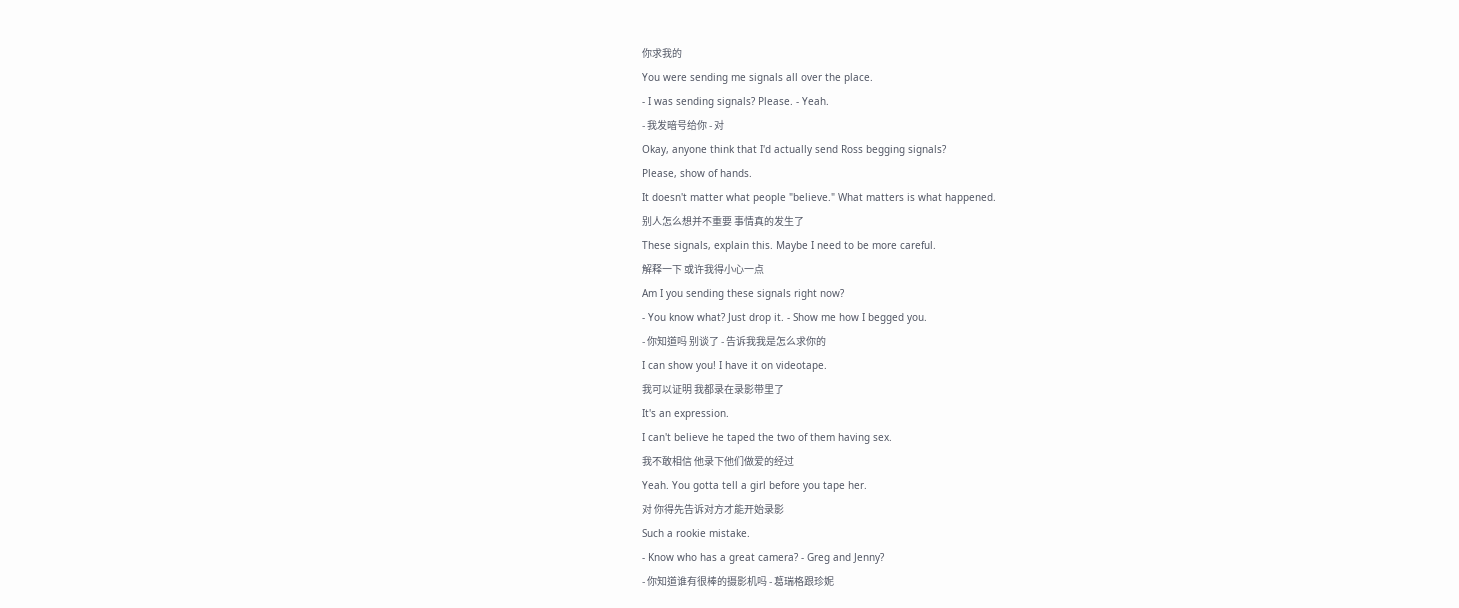你求我的
You were sending me signals all over the place.
- I was sending signals? Please. - Yeah.
- 我发暗号给你 - 对
Okay, anyone think that I'd actually send Ross begging signals?
Please, show of hands.
It doesn't matter what people "believe." What matters is what happened.
别人怎么想并不重要 事情真的发生了
These signals, explain this. Maybe I need to be more careful.
解释一下 或许我得小心一点
Am I you sending these signals right now?
- You know what? Just drop it. - Show me how I begged you.
- 你知道吗 别谈了 - 告诉我我是怎么求你的
I can show you! I have it on videotape.
我可以证明 我都录在录影带里了
It's an expression.
I can't believe he taped the two of them having sex.
我不敢相信 他录下他们做爱的经过
Yeah. You gotta tell a girl before you tape her.
对 你得先告诉对方才能开始录影
Such a rookie mistake.
- Know who has a great camera? - Greg and Jenny?
- 你知道谁有很棒的摄影机吗 - 葛瑞格跟珍妮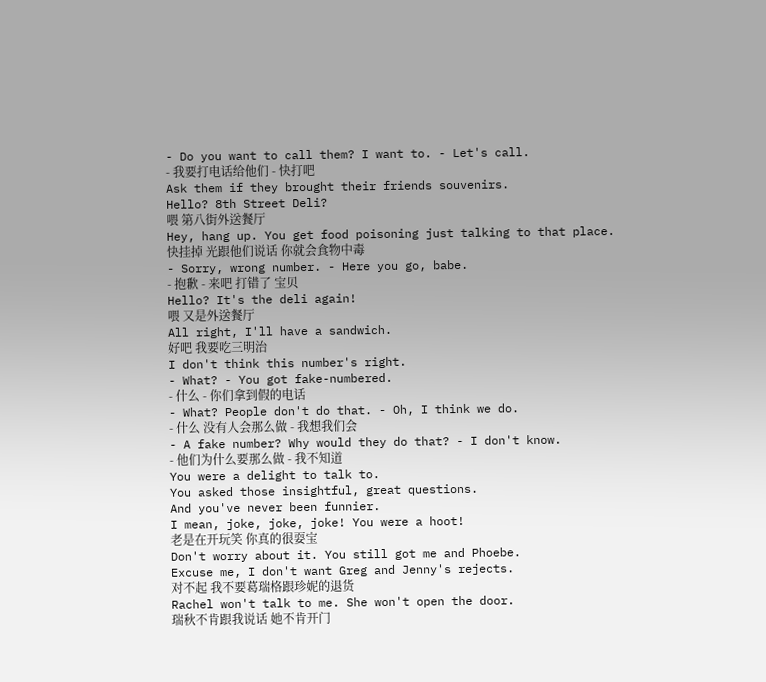- Do you want to call them? I want to. - Let's call.
- 我要打电话给他们 - 快打吧
Ask them if they brought their friends souvenirs.
Hello? 8th Street Deli?
喂 第八街外送餐厅
Hey, hang up. You get food poisoning just talking to that place.
快挂掉 光跟他们说话 你就会食物中毒
- Sorry, wrong number. - Here you go, babe.
- 抱歉 - 来吧 打错了 宝贝
Hello? It's the deli again!
喂 又是外送餐厅
All right, I'll have a sandwich.
好吧 我要吃三明治
I don't think this number's right.
- What? - You got fake-numbered.
- 什么 - 你们拿到假的电话
- What? People don't do that. - Oh, I think we do.
- 什么 没有人会那么做 - 我想我们会
- A fake number? Why would they do that? - I don't know.
- 他们为什么要那么做 - 我不知道
You were a delight to talk to.
You asked those insightful, great questions.
And you've never been funnier.
I mean, joke, joke, joke! You were a hoot!
老是在开玩笑 你真的很耍宝
Don't worry about it. You still got me and Phoebe.
Excuse me, I don't want Greg and Jenny's rejects.
对不起 我不要葛瑞格跟珍妮的退货
Rachel won't talk to me. She won't open the door.
瑞秋不肯跟我说话 她不肯开门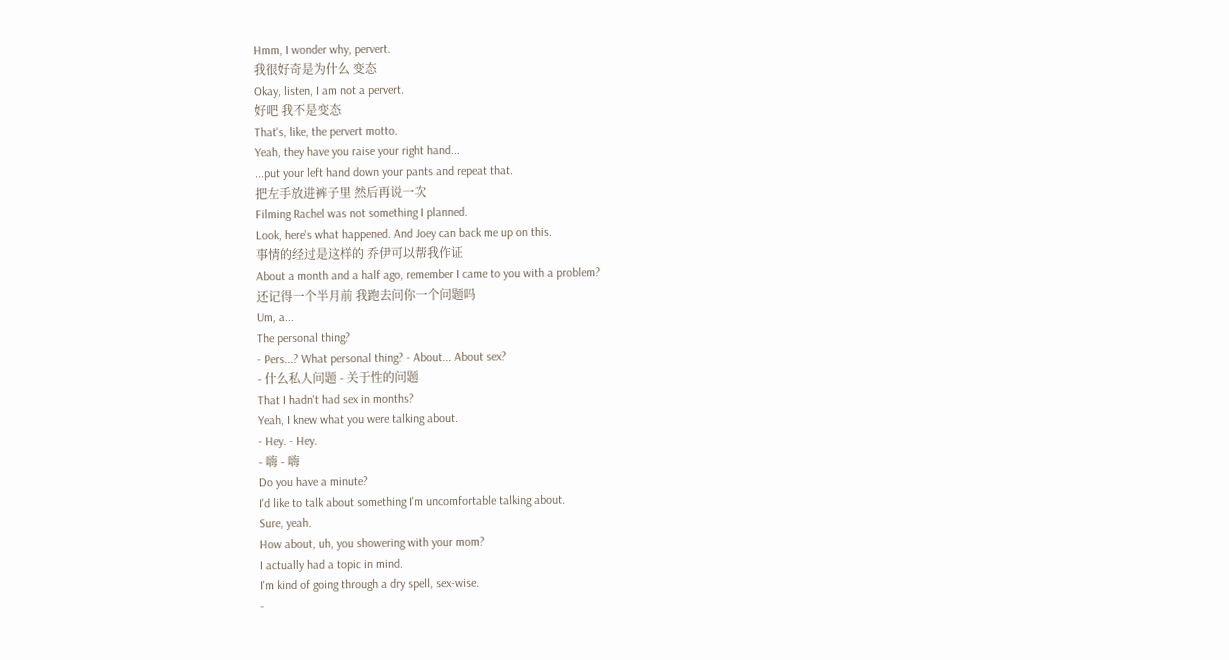Hmm, I wonder why, pervert.
我很好奇是为什么 变态
Okay, listen, I am not a pervert.
好吧 我不是变态
That's, like, the pervert motto.
Yeah, they have you raise your right hand...
...put your left hand down your pants and repeat that.
把左手放进裤子里 然后再说一次
Filming Rachel was not something I planned.
Look, here's what happened. And Joey can back me up on this.
事情的经过是这样的 乔伊可以帮我作证
About a month and a half ago, remember I came to you with a problem?
还记得一个半月前 我跑去问你一个问题吗
Um, a...
The personal thing?
- Pers...? What personal thing? - About... About sex?
- 什么私人问题 - 关于性的问题
That I hadn't had sex in months?
Yeah, I knew what you were talking about.
- Hey. - Hey.
- 嗨 - 嗨
Do you have a minute?
I'd like to talk about something I'm uncomfortable talking about.
Sure, yeah.
How about, uh, you showering with your mom?
I actually had a topic in mind.
I'm kind of going through a dry spell, sex-wise.
-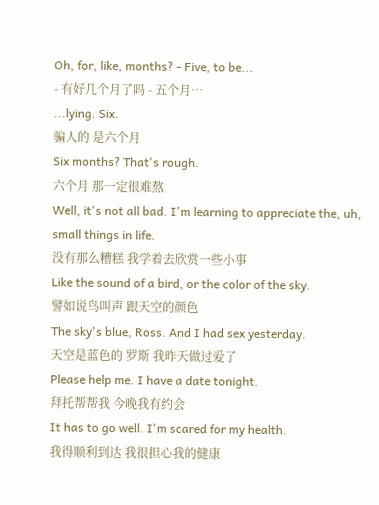Oh, for, like, months? - Five, to be...
- 有好几个月了吗 - 五个月…
...lying. Six.
骗人的 是六个月
Six months? That's rough.
六个月 那一定很难熬
Well, it's not all bad. I'm learning to appreciate the, uh, small things in life.
没有那么糟糕 我学着去欣赏一些小事
Like the sound of a bird, or the color of the sky.
譬如说鸟叫声 跟天空的颜色
The sky's blue, Ross. And I had sex yesterday.
天空是蓝色的 罗斯 我昨天做过爱了
Please help me. I have a date tonight.
拜托帮帮我 今晚我有约会
It has to go well. I'm scared for my health.
我得顺利到达 我很担心我的健康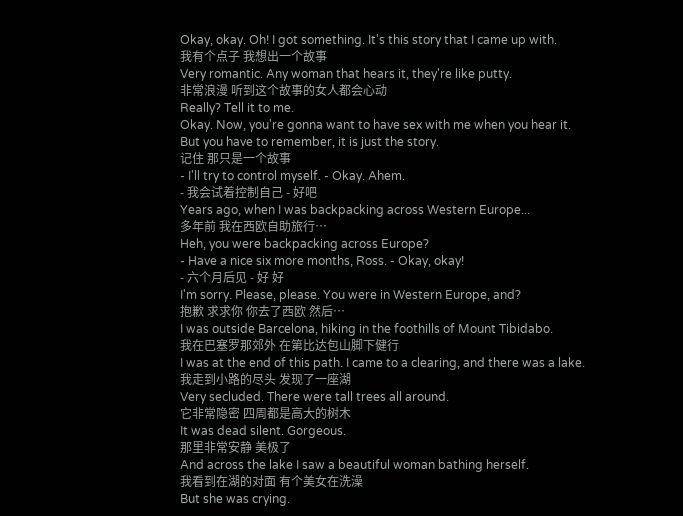Okay, okay. Oh! I got something. It's this story that I came up with.
我有个点子 我想出一个故事
Very romantic. Any woman that hears it, they're like putty.
非常浪漫 听到这个故事的女人都会心动
Really? Tell it to me.
Okay. Now, you're gonna want to have sex with me when you hear it.
But you have to remember, it is just the story.
记住 那只是一个故事
- I'll try to control myself. - Okay. Ahem.
- 我会试着控制自己 - 好吧
Years ago, when I was backpacking across Western Europe...
多年前 我在西欧自助旅行…
Heh, you were backpacking across Europe?
- Have a nice six more months, Ross. - Okay, okay!
- 六个月后见 - 好 好
I'm sorry. Please, please. You were in Western Europe, and?
抱歉 求求你 你去了西欧 然后…
I was outside Barcelona, hiking in the foothills of Mount Tibidabo.
我在巴塞罗那郊外 在第比达包山脚下健行
I was at the end of this path. I came to a clearing, and there was a lake.
我走到小路的尽头 发现了一座湖
Very secluded. There were tall trees all around.
它非常隐密 四周都是高大的树木
It was dead silent. Gorgeous.
那里非常安静 美极了
And across the lake I saw a beautiful woman bathing herself.
我看到在湖的对面 有个美女在洗澡
But she was crying.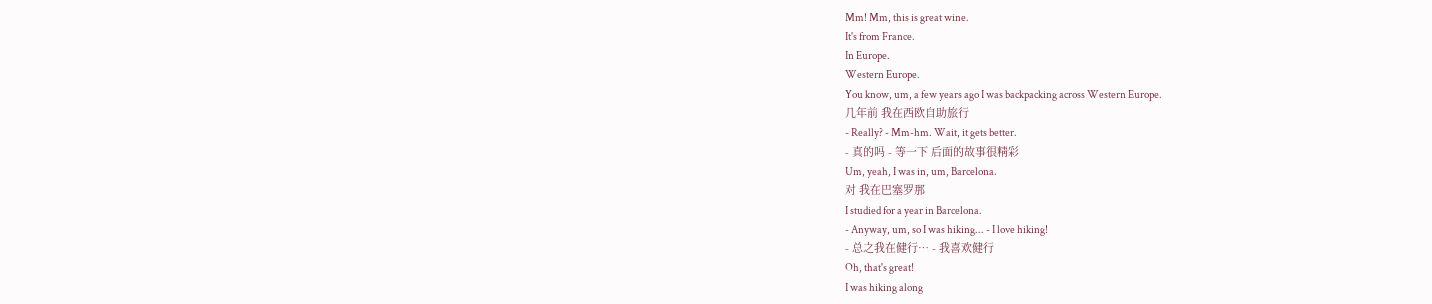Mm! Mm, this is great wine.
It's from France.
In Europe.
Western Europe.
You know, um, a few years ago I was backpacking across Western Europe.
几年前 我在西欧自助旅行
- Really? - Mm-hm. Wait, it gets better.
- 真的吗 - 等一下 后面的故事很精彩
Um, yeah, I was in, um, Barcelona.
对 我在巴塞罗那
I studied for a year in Barcelona.
- Anyway, um, so I was hiking... - I love hiking!
- 总之我在健行… - 我喜欢健行
Oh, that's great!
I was hiking along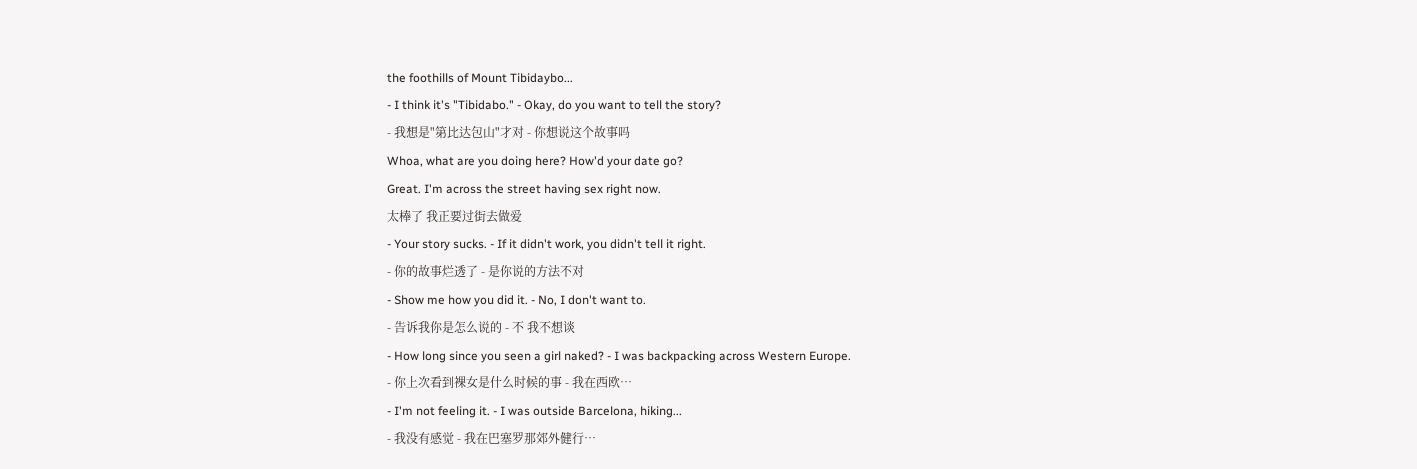the foothills of Mount Tibidaybo...
- I think it's "Tibidabo." - Okay, do you want to tell the story?
- 我想是"第比达包山"才对 - 你想说这个故事吗
Whoa, what are you doing here? How'd your date go?
Great. I'm across the street having sex right now.
太棒了 我正要过街去做爱
- Your story sucks. - If it didn't work, you didn't tell it right.
- 你的故事烂透了 - 是你说的方法不对
- Show me how you did it. - No, I don't want to.
- 告诉我你是怎么说的 - 不 我不想谈
- How long since you seen a girl naked? - I was backpacking across Western Europe.
- 你上次看到裸女是什么时候的事 - 我在西欧…
- I'm not feeling it. - I was outside Barcelona, hiking...
- 我没有感觉 - 我在巴塞罗那郊外健行…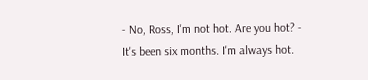- No, Ross, I'm not hot. Are you hot? - It's been six months. I'm always hot.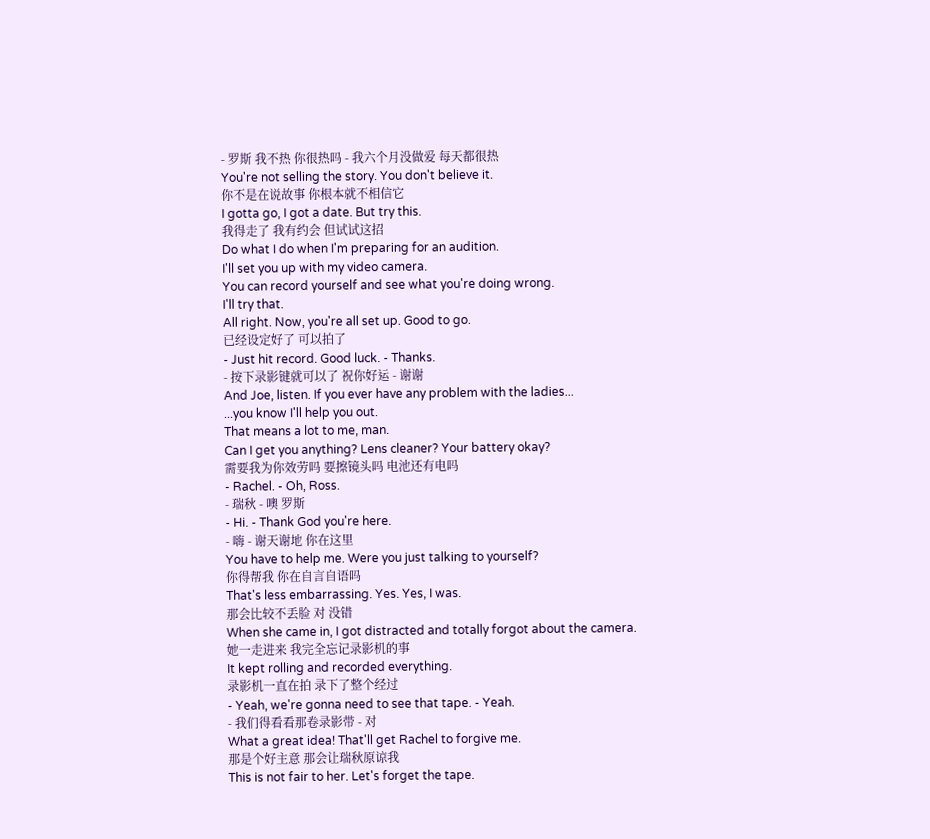- 罗斯 我不热 你很热吗 - 我六个月没做爱 每天都很热
You're not selling the story. You don't believe it.
你不是在说故事 你根本就不相信它
I gotta go, I got a date. But try this.
我得走了 我有约会 但试试这招
Do what I do when I'm preparing for an audition.
I'll set you up with my video camera.
You can record yourself and see what you're doing wrong.
I'll try that.
All right. Now, you're all set up. Good to go.
已经设定好了 可以拍了
- Just hit record. Good luck. - Thanks.
- 按下录影键就可以了 祝你好运 - 谢谢
And Joe, listen. If you ever have any problem with the ladies...
...you know I'll help you out.
That means a lot to me, man.
Can I get you anything? Lens cleaner? Your battery okay?
需要我为你效劳吗 要擦镜头吗 电池还有电吗
- Rachel. - Oh, Ross.
- 瑞秋 - 噢 罗斯
- Hi. - Thank God you're here.
- 嗨 - 谢天谢地 你在这里
You have to help me. Were you just talking to yourself?
你得帮我 你在自言自语吗
That's less embarrassing. Yes. Yes, I was.
那会比较不丢脸 对 没错
When she came in, I got distracted and totally forgot about the camera.
她一走进来 我完全忘记录影机的事
It kept rolling and recorded everything.
录影机一直在拍 录下了整个经过
- Yeah, we're gonna need to see that tape. - Yeah.
- 我们得看看那卷录影带 - 对
What a great idea! That'll get Rachel to forgive me.
那是个好主意 那会让瑞秋原谅我
This is not fair to her. Let's forget the tape.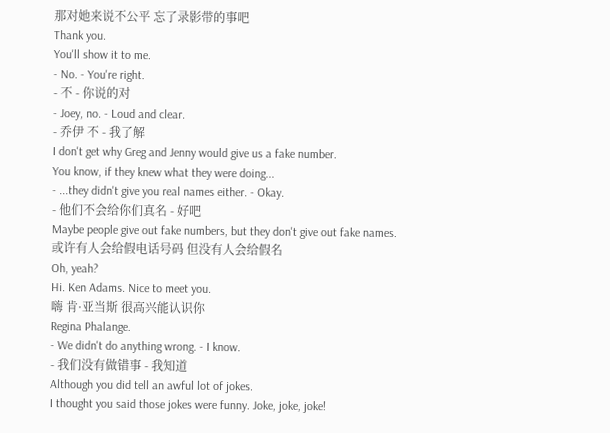那对她来说不公平 忘了录影带的事吧
Thank you.
You'll show it to me.
- No. - You're right.
- 不 - 你说的对
- Joey, no. - Loud and clear.
- 乔伊 不 - 我了解
I don't get why Greg and Jenny would give us a fake number.
You know, if they knew what they were doing...
- ...they didn't give you real names either. - Okay.
- 他们不会给你们真名 - 好吧
Maybe people give out fake numbers, but they don't give out fake names.
或许有人会给假电话号码 但没有人会给假名
Oh, yeah?
Hi. Ken Adams. Nice to meet you.
嗨 肯·亚当斯 很高兴能认识你
Regina Phalange.
- We didn't do anything wrong. - I know.
- 我们没有做错事 - 我知道
Although you did tell an awful lot of jokes.
I thought you said those jokes were funny. Joke, joke, joke!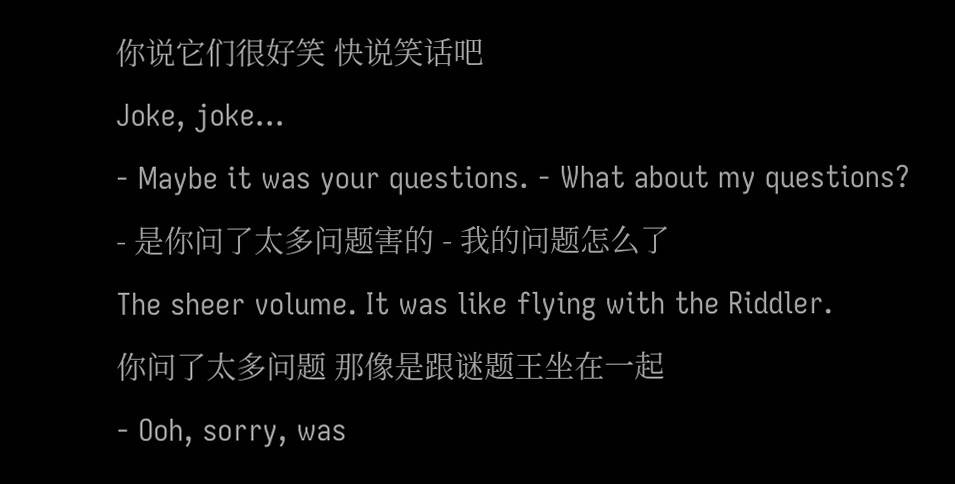你说它们很好笑 快说笑话吧
Joke, joke...
- Maybe it was your questions. - What about my questions?
- 是你问了太多问题害的 - 我的问题怎么了
The sheer volume. It was like flying with the Riddler.
你问了太多问题 那像是跟谜题王坐在一起
- Ooh, sorry, was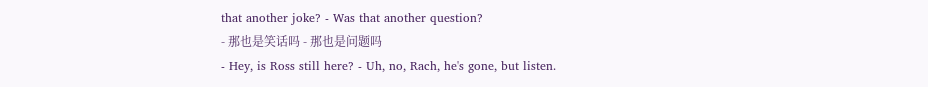that another joke? - Was that another question?
- 那也是笑话吗 - 那也是问题吗
- Hey, is Ross still here? - Uh, no, Rach, he's gone, but listen.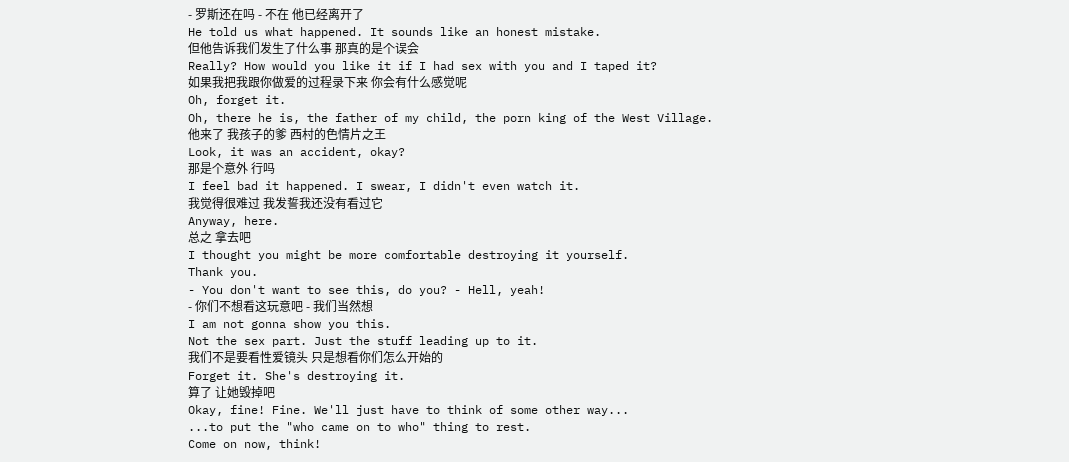- 罗斯还在吗 - 不在 他已经离开了
He told us what happened. It sounds like an honest mistake.
但他告诉我们发生了什么事 那真的是个误会
Really? How would you like it if I had sex with you and I taped it?
如果我把我跟你做爱的过程录下来 你会有什么感觉呢
Oh, forget it.
Oh, there he is, the father of my child, the porn king of the West Village.
他来了 我孩子的爹 西村的色情片之王
Look, it was an accident, okay?
那是个意外 行吗
I feel bad it happened. I swear, I didn't even watch it.
我觉得很难过 我发誓我还没有看过它
Anyway, here.
总之 拿去吧
I thought you might be more comfortable destroying it yourself.
Thank you.
- You don't want to see this, do you? - Hell, yeah!
- 你们不想看这玩意吧 - 我们当然想
I am not gonna show you this.
Not the sex part. Just the stuff leading up to it.
我们不是要看性爱镜头 只是想看你们怎么开始的
Forget it. She's destroying it.
算了 让她毁掉吧
Okay, fine! Fine. We'll just have to think of some other way...
...to put the "who came on to who" thing to rest.
Come on now, think!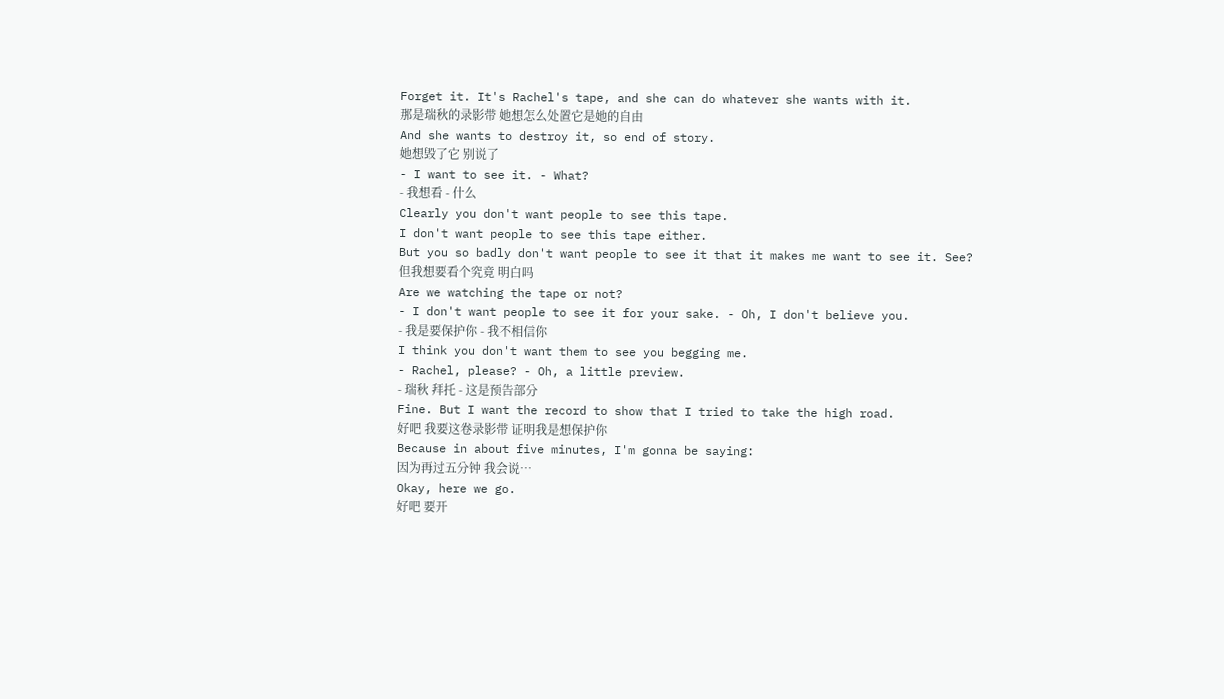Forget it. It's Rachel's tape, and she can do whatever she wants with it.
那是瑞秋的录影带 她想怎么处置它是她的自由
And she wants to destroy it, so end of story.
她想毁了它 别说了
- I want to see it. - What?
- 我想看 - 什么
Clearly you don't want people to see this tape.
I don't want people to see this tape either.
But you so badly don't want people to see it that it makes me want to see it. See?
但我想要看个究竟 明白吗
Are we watching the tape or not?
- I don't want people to see it for your sake. - Oh, I don't believe you.
- 我是要保护你 - 我不相信你
I think you don't want them to see you begging me.
- Rachel, please? - Oh, a little preview.
- 瑞秋 拜托 - 这是预告部分
Fine. But I want the record to show that I tried to take the high road.
好吧 我要这卷录影带 证明我是想保护你
Because in about five minutes, I'm gonna be saying:
因为再过五分钟 我会说…
Okay, here we go.
好吧 要开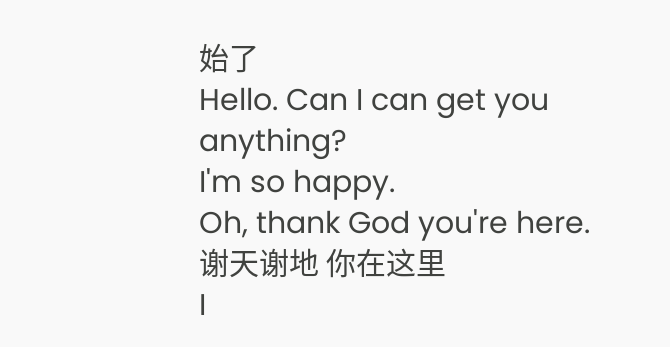始了
Hello. Can I can get you anything?
I'm so happy.
Oh, thank God you're here.
谢天谢地 你在这里
I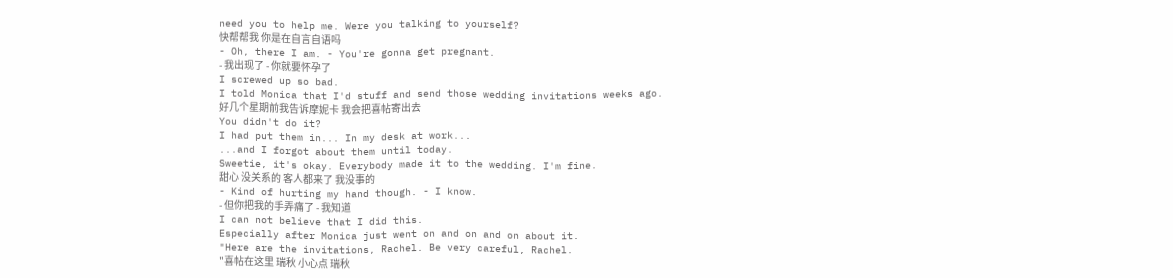need you to help me. Were you talking to yourself?
快帮帮我 你是在自言自语吗
- Oh, there I am. - You're gonna get pregnant.
- 我出现了 - 你就要怀孕了
I screwed up so bad.
I told Monica that I'd stuff and send those wedding invitations weeks ago.
好几个星期前我告诉摩妮卡 我会把喜帖寄出去
You didn't do it?
I had put them in... In my desk at work...
...and I forgot about them until today.
Sweetie, it's okay. Everybody made it to the wedding. I'm fine.
甜心 没关系的 客人都来了 我没事的
- Kind of hurting my hand though. - I know.
- 但你把我的手弄痛了 - 我知道
I can not believe that I did this.
Especially after Monica just went on and on and on about it.
"Here are the invitations, Rachel. Be very careful, Rachel.
"喜帖在这里 瑞秋 小心点 瑞秋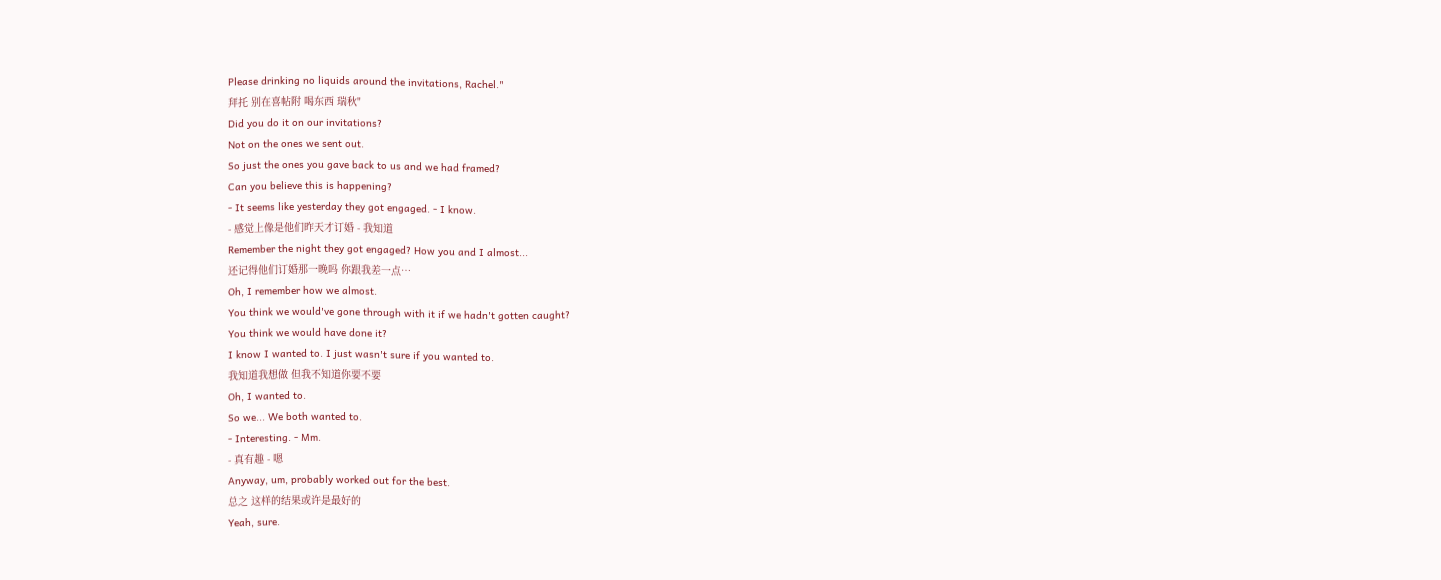Please drinking no liquids around the invitations, Rachel."
拜托 别在喜帖附 喝东西 瑞秋"
Did you do it on our invitations?
Not on the ones we sent out.
So just the ones you gave back to us and we had framed?
Can you believe this is happening?
- It seems like yesterday they got engaged. - I know.
- 感觉上像是他们昨天才订婚 - 我知道
Remember the night they got engaged? How you and I almost...
还记得他们订婚那一晚吗 你跟我差一点…
Oh, I remember how we almost.
You think we would've gone through with it if we hadn't gotten caught?
You think we would have done it?
I know I wanted to. I just wasn't sure if you wanted to.
我知道我想做 但我不知道你要不要
Oh, I wanted to.
So we... We both wanted to.
- Interesting. - Mm.
- 真有趣 - 嗯
Anyway, um, probably worked out for the best.
总之 这样的结果或许是最好的
Yeah, sure.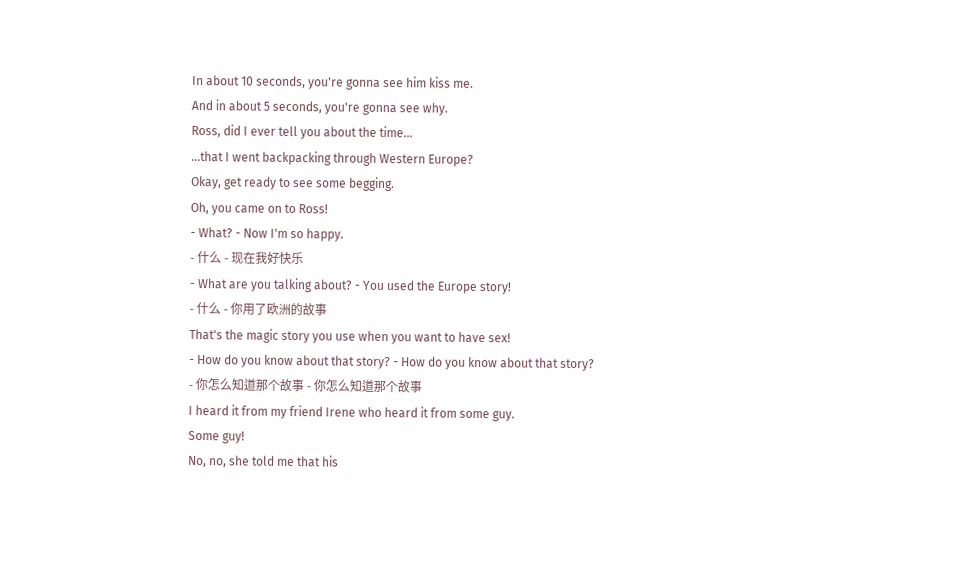In about 10 seconds, you're gonna see him kiss me.
And in about 5 seconds, you're gonna see why.
Ross, did I ever tell you about the time...
...that I went backpacking through Western Europe?
Okay, get ready to see some begging.
Oh, you came on to Ross!
- What? - Now I'm so happy.
- 什么 - 现在我好快乐
- What are you talking about? - You used the Europe story!
- 什么 - 你用了欧洲的故事
That's the magic story you use when you want to have sex!
- How do you know about that story? - How do you know about that story?
- 你怎么知道那个故事 - 你怎么知道那个故事
I heard it from my friend Irene who heard it from some guy.
Some guy!
No, no, she told me that his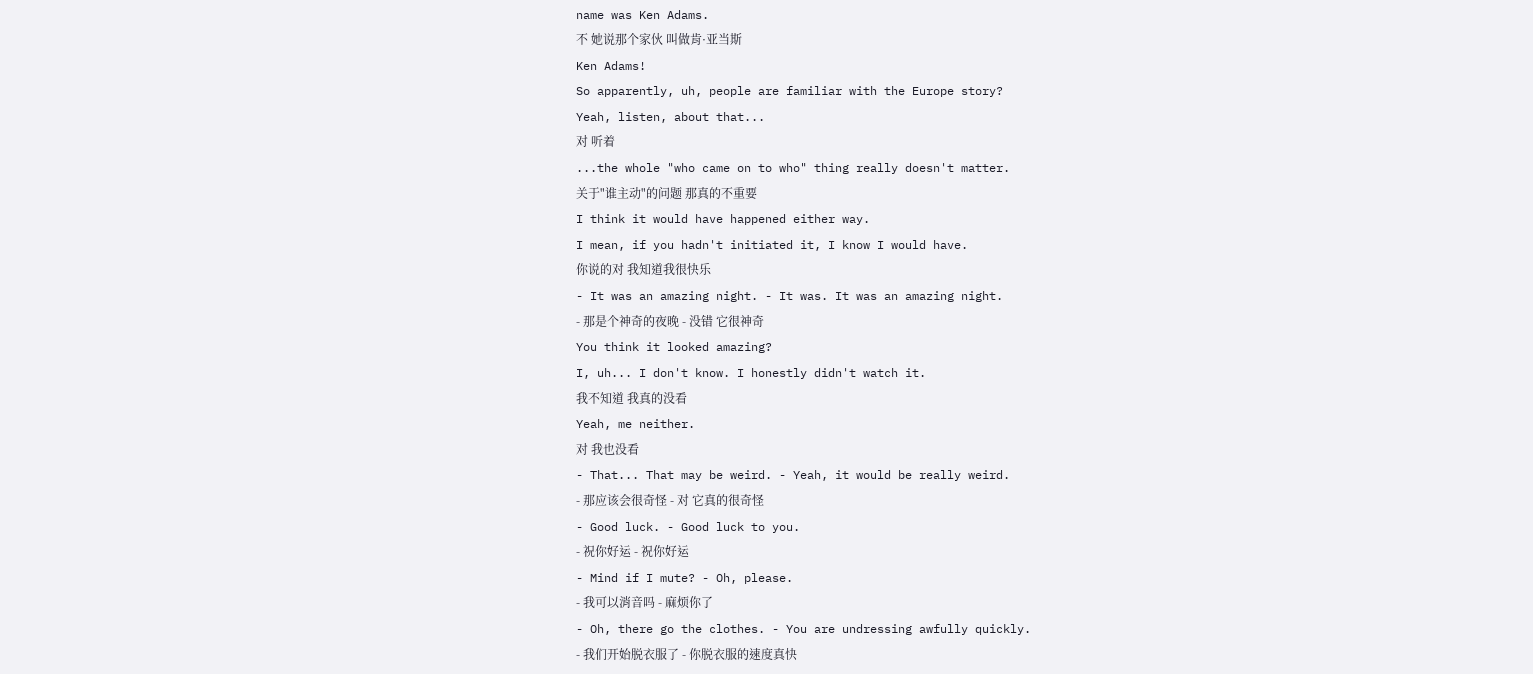name was Ken Adams.
不 她说那个家伙 叫做肯·亚当斯
Ken Adams!
So apparently, uh, people are familiar with the Europe story?
Yeah, listen, about that...
对 听着
...the whole "who came on to who" thing really doesn't matter.
关于"谁主动"的问题 那真的不重要
I think it would have happened either way.
I mean, if you hadn't initiated it, I know I would have.
你说的对 我知道我很快乐
- It was an amazing night. - It was. It was an amazing night.
- 那是个神奇的夜晚 - 没错 它很神奇
You think it looked amazing?
I, uh... I don't know. I honestly didn't watch it.
我不知道 我真的没看
Yeah, me neither.
对 我也没看
- That... That may be weird. - Yeah, it would be really weird.
- 那应该会很奇怪 - 对 它真的很奇怪
- Good luck. - Good luck to you.
- 祝你好运 - 祝你好运
- Mind if I mute? - Oh, please.
- 我可以消音吗 - 麻烦你了
- Oh, there go the clothes. - You are undressing awfully quickly.
- 我们开始脱衣服了 - 你脱衣服的速度真快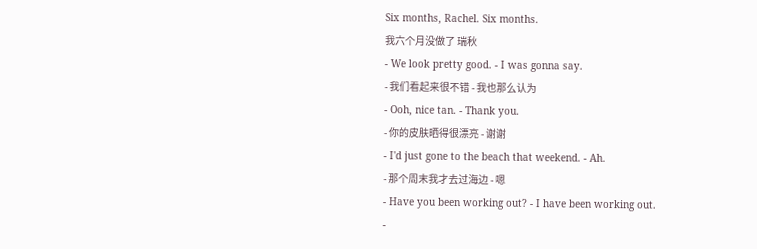Six months, Rachel. Six months.
我六个月没做了 瑞秋
- We look pretty good. - I was gonna say.
- 我们看起来很不错 - 我也那么认为
- Ooh, nice tan. - Thank you.
- 你的皮肤晒得很漂亮 - 谢谢
- I'd just gone to the beach that weekend. - Ah.
- 那个周末我才去过海边 - 嗯
- Have you been working out? - I have been working out.
-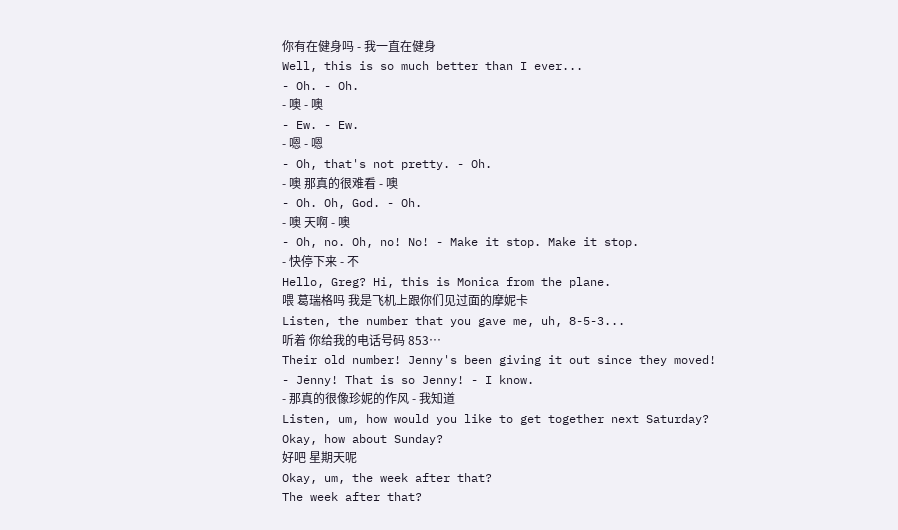你有在健身吗 - 我一直在健身
Well, this is so much better than I ever...
- Oh. - Oh.
- 噢 - 噢
- Ew. - Ew.
- 嗯 - 嗯
- Oh, that's not pretty. - Oh.
- 噢 那真的很难看 - 噢
- Oh. Oh, God. - Oh.
- 噢 天啊 - 噢
- Oh, no. Oh, no! No! - Make it stop. Make it stop.
- 快停下来 - 不
Hello, Greg? Hi, this is Monica from the plane.
喂 葛瑞格吗 我是飞机上跟你们见过面的摩妮卡
Listen, the number that you gave me, uh, 8-5-3...
听着 你给我的电话号码 853…
Their old number! Jenny's been giving it out since they moved!
- Jenny! That is so Jenny! - I know.
- 那真的很像珍妮的作风 - 我知道
Listen, um, how would you like to get together next Saturday?
Okay, how about Sunday?
好吧 星期天呢
Okay, um, the week after that?
The week after that?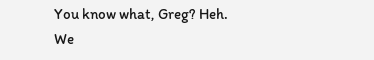You know what, Greg? Heh.
We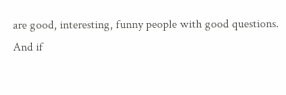are good, interesting, funny people with good questions.
And if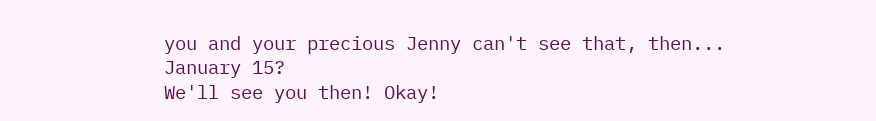you and your precious Jenny can't see that, then...
January 15?
We'll see you then! Okay!